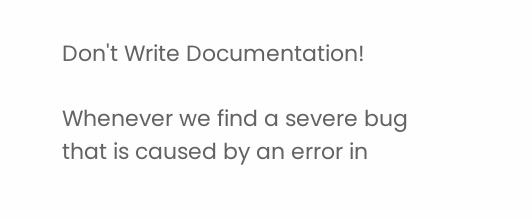Don't Write Documentation!

Whenever we find a severe bug that is caused by an error in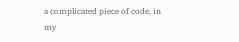a complicated piece of code, in my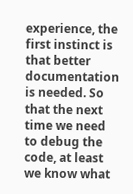experience, the first instinct is that better documentation is needed. So that the next time we need to debug the code, at least we know what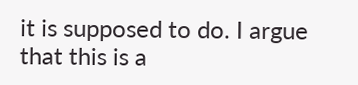it is supposed to do. I argue that this is a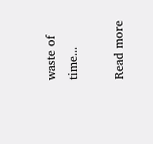waste of time...

Read more